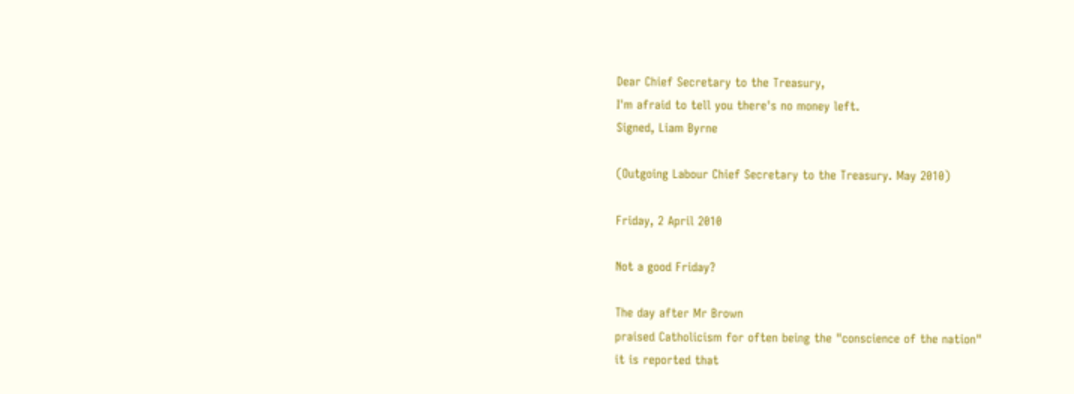Dear Chief Secretary to the Treasury,
I'm afraid to tell you there's no money left.
Signed, Liam Byrne

(Outgoing Labour Chief Secretary to the Treasury. May 2010)

Friday, 2 April 2010

Not a good Friday?

The day after Mr Brown
praised Catholicism for often being the "conscience of the nation"
it is reported that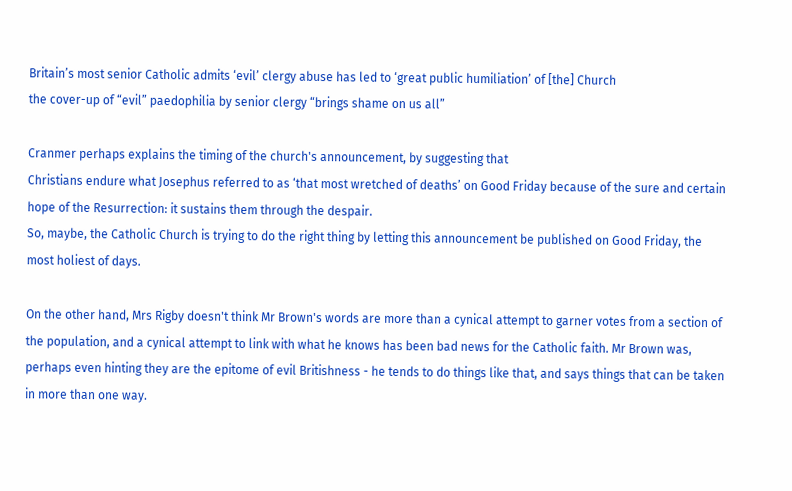Britain’s most senior Catholic admits ‘evil’ clergy abuse has led to ‘great public humiliation’ of [the] Church
the cover-up of “evil” paedophilia by senior clergy “brings shame on us all”

Cranmer perhaps explains the timing of the church's announcement, by suggesting that
Christians endure what Josephus referred to as ‘that most wretched of deaths’ on Good Friday because of the sure and certain hope of the Resurrection: it sustains them through the despair.
So, maybe, the Catholic Church is trying to do the right thing by letting this announcement be published on Good Friday, the most holiest of days.

On the other hand, Mrs Rigby doesn't think Mr Brown's words are more than a cynical attempt to garner votes from a section of the population, and a cynical attempt to link with what he knows has been bad news for the Catholic faith. Mr Brown was, perhaps even hinting they are the epitome of evil Britishness - he tends to do things like that, and says things that can be taken in more than one way.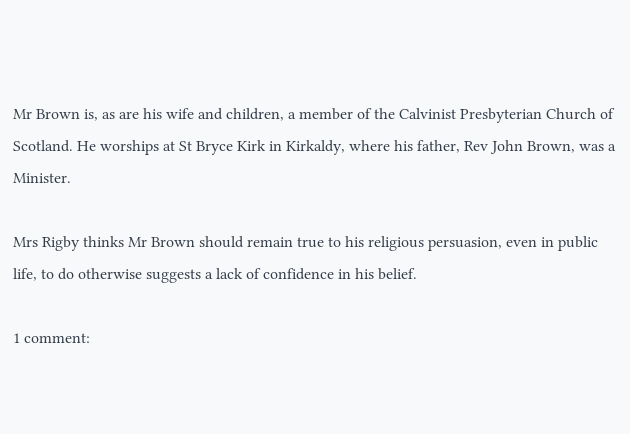Mr Brown is, as are his wife and children, a member of the Calvinist Presbyterian Church of Scotland. He worships at St Bryce Kirk in Kirkaldy, where his father, Rev John Brown, was a Minister.

Mrs Rigby thinks Mr Brown should remain true to his religious persuasion, even in public life, to do otherwise suggests a lack of confidence in his belief.

1 comment: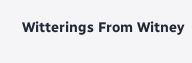Witterings From Witney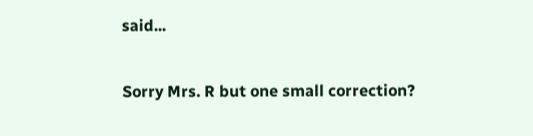said...

Sorry Mrs. R but one small correction?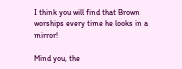I think you will find that Brown worships every time he looks in a mirror!

Mind you, the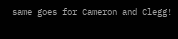same goes for Cameron and Clegg!